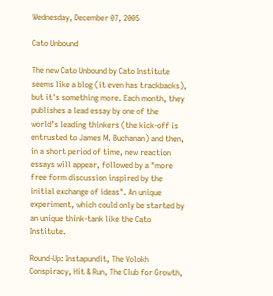Wednesday, December 07, 2005

Cato Unbound

The new Cato Unbound by Cato Institute seems like a blog (it even has trackbacks), but it's something more. Each month, they publishes a lead essay by one of the world’s leading thinkers (the kick-off is entrusted to James M. Buchanan) and then, in a short period of time, new reaction essays will appear, followed by a "more free form discussion inspired by the initial exchange of ideas". An unique experiment, which could only be started by an unique think-tank like the Cato Institute.

Round-Up: Instapundit, The Volokh Conspiracy, Hit & Run, The Club for Growth,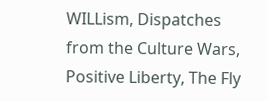WILLism, Dispatches from the Culture Wars, Positive Liberty, The Fly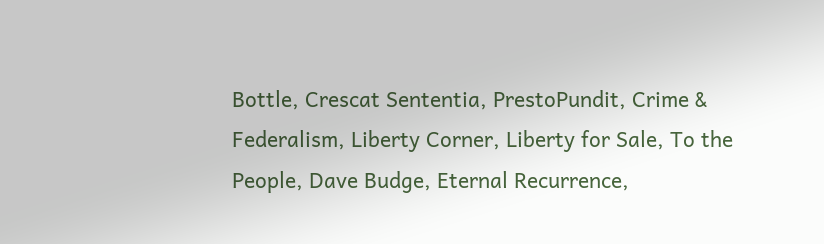Bottle, Crescat Sententia, PrestoPundit, Crime & Federalism, Liberty Corner, Liberty for Sale, To the People, Dave Budge, Eternal Recurrence,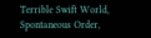Terrible Swift World, Spontaneous Order,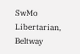SwMo Libertarian, Beltway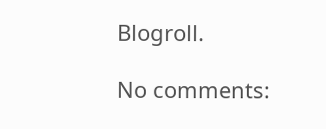Blogroll.

No comments: